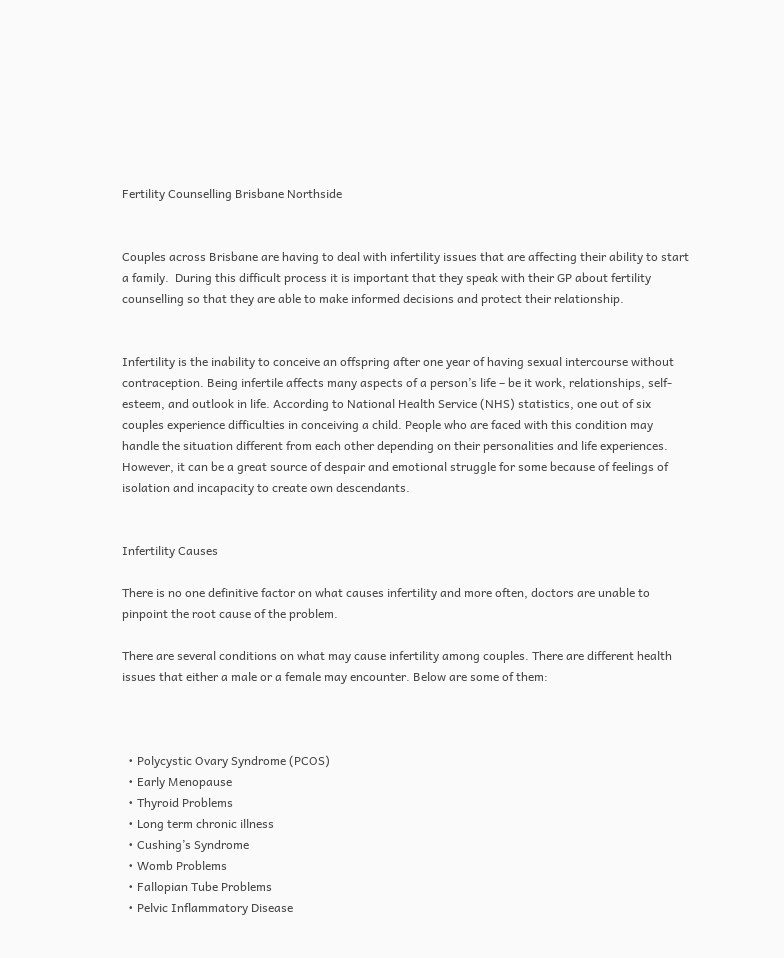Fertility Counselling Brisbane Northside


Couples across Brisbane are having to deal with infertility issues that are affecting their ability to start a family.  During this difficult process it is important that they speak with their GP about fertility counselling so that they are able to make informed decisions and protect their relationship.


Infertility is the inability to conceive an offspring after one year of having sexual intercourse without contraception. Being infertile affects many aspects of a person’s life – be it work, relationships, self-esteem, and outlook in life. According to National Health Service (NHS) statistics, one out of six couples experience difficulties in conceiving a child. People who are faced with this condition may handle the situation different from each other depending on their personalities and life experiences. However, it can be a great source of despair and emotional struggle for some because of feelings of isolation and incapacity to create own descendants.


Infertility Causes

There is no one definitive factor on what causes infertility and more often, doctors are unable to pinpoint the root cause of the problem.

There are several conditions on what may cause infertility among couples. There are different health issues that either a male or a female may encounter. Below are some of them:



  • Polycystic Ovary Syndrome (PCOS)
  • Early Menopause
  • Thyroid Problems
  • Long term chronic illness
  • Cushing’s Syndrome
  • Womb Problems
  • Fallopian Tube Problems
  • Pelvic Inflammatory Disease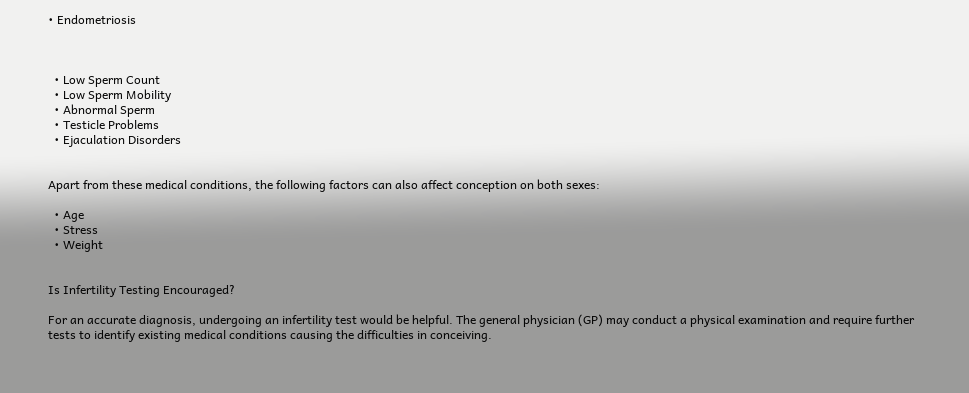• Endometriosis



  • Low Sperm Count
  • Low Sperm Mobility
  • Abnormal Sperm
  • Testicle Problems
  • Ejaculation Disorders


Apart from these medical conditions, the following factors can also affect conception on both sexes:

  • Age
  • Stress
  • Weight


Is Infertility Testing Encouraged?

For an accurate diagnosis, undergoing an infertility test would be helpful. The general physician (GP) may conduct a physical examination and require further tests to identify existing medical conditions causing the difficulties in conceiving.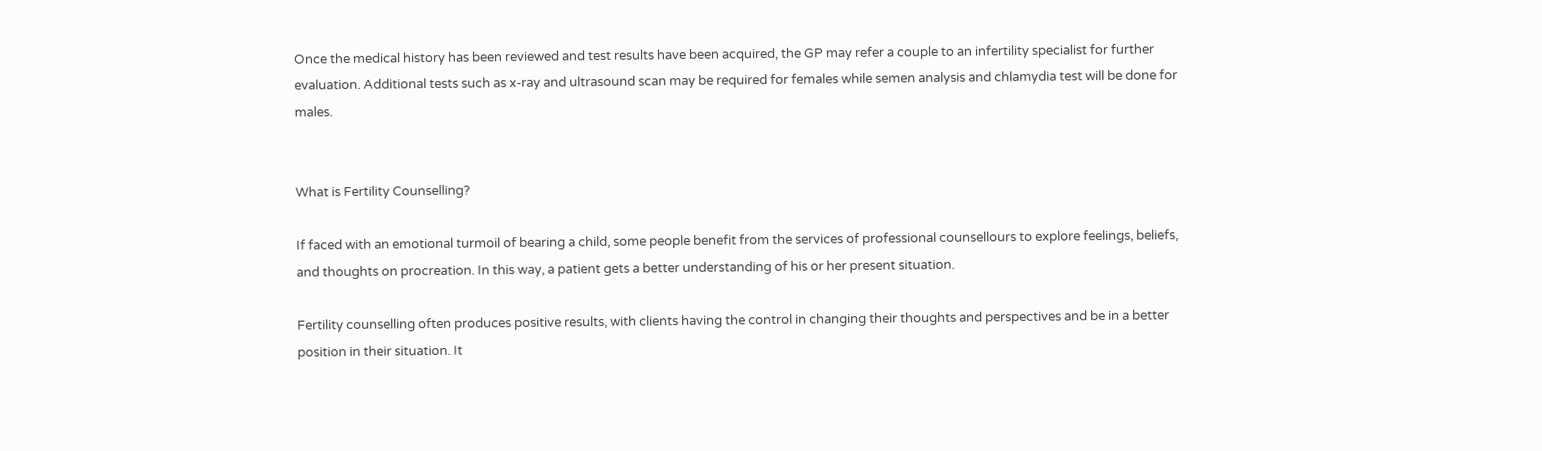Once the medical history has been reviewed and test results have been acquired, the GP may refer a couple to an infertility specialist for further evaluation. Additional tests such as x-ray and ultrasound scan may be required for females while semen analysis and chlamydia test will be done for males.


What is Fertility Counselling?

If faced with an emotional turmoil of bearing a child, some people benefit from the services of professional counsellours to explore feelings, beliefs, and thoughts on procreation. In this way, a patient gets a better understanding of his or her present situation.

Fertility counselling often produces positive results, with clients having the control in changing their thoughts and perspectives and be in a better position in their situation. It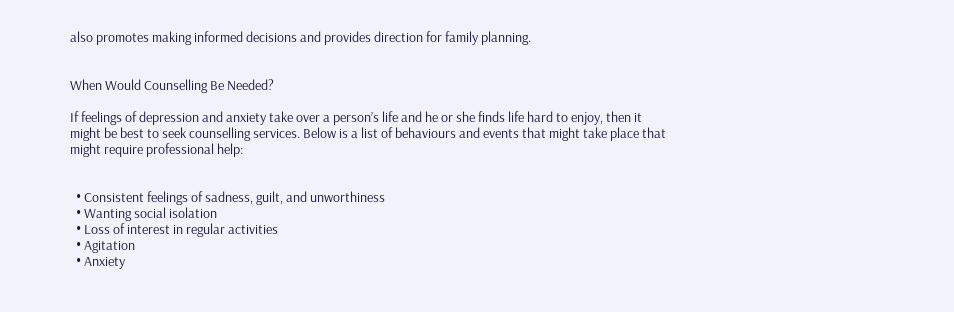also promotes making informed decisions and provides direction for family planning.


When Would Counselling Be Needed?

If feelings of depression and anxiety take over a person’s life and he or she finds life hard to enjoy, then it might be best to seek counselling services. Below is a list of behaviours and events that might take place that might require professional help:


  • Consistent feelings of sadness, guilt, and unworthiness
  • Wanting social isolation
  • Loss of interest in regular activities
  • Agitation
  • Anxiety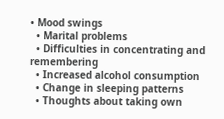• Mood swings
  • Marital problems
  • Difficulties in concentrating and remembering
  • Increased alcohol consumption
  • Change in sleeping patterns
  • Thoughts about taking own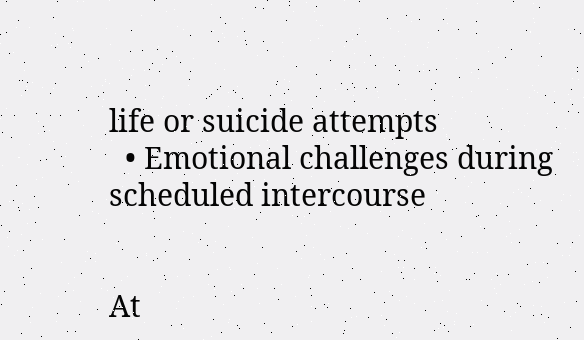life or suicide attempts
  • Emotional challenges during scheduled intercourse


At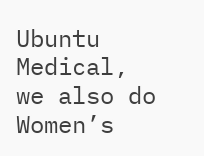Ubuntu Medical, we also do Women’s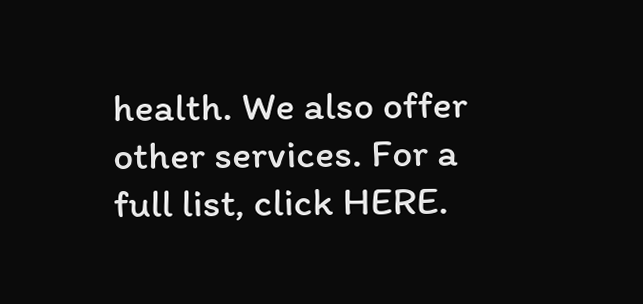health. We also offer other services. For a full list, click HERE.